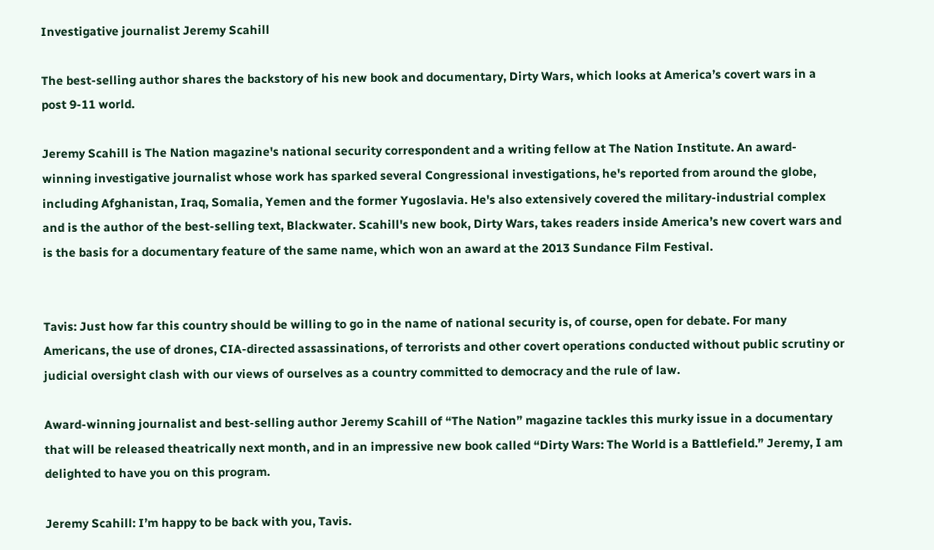Investigative journalist Jeremy Scahill

The best-selling author shares the backstory of his new book and documentary, Dirty Wars, which looks at America’s covert wars in a post 9-11 world.

Jeremy Scahill is The Nation magazine's national security correspondent and a writing fellow at The Nation Institute. An award-winning investigative journalist whose work has sparked several Congressional investigations, he's reported from around the globe, including Afghanistan, Iraq, Somalia, Yemen and the former Yugoslavia. He's also extensively covered the military-industrial complex and is the author of the best-selling text, Blackwater. Scahill's new book, Dirty Wars, takes readers inside America’s new covert wars and is the basis for a documentary feature of the same name, which won an award at the 2013 Sundance Film Festival.


Tavis: Just how far this country should be willing to go in the name of national security is, of course, open for debate. For many Americans, the use of drones, CIA-directed assassinations, of terrorists and other covert operations conducted without public scrutiny or judicial oversight clash with our views of ourselves as a country committed to democracy and the rule of law.

Award-winning journalist and best-selling author Jeremy Scahill of “The Nation” magazine tackles this murky issue in a documentary that will be released theatrically next month, and in an impressive new book called “Dirty Wars: The World is a Battlefield.” Jeremy, I am delighted to have you on this program.

Jeremy Scahill: I’m happy to be back with you, Tavis.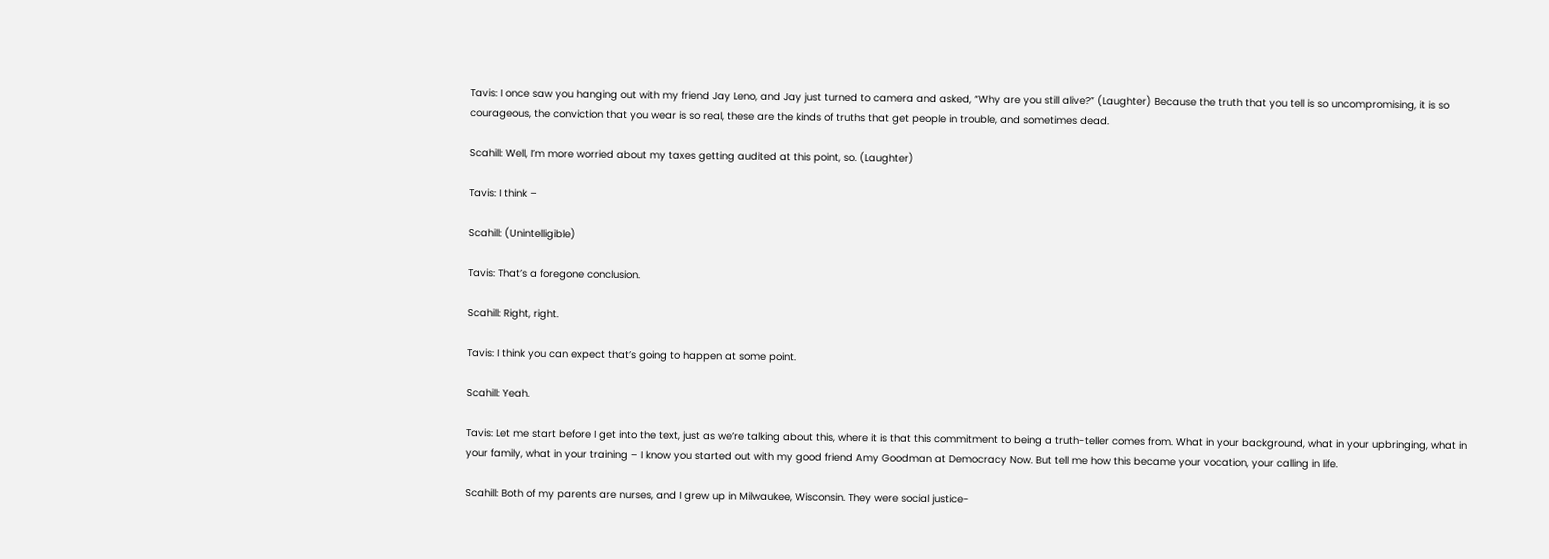Tavis: I once saw you hanging out with my friend Jay Leno, and Jay just turned to camera and asked, “Why are you still alive?” (Laughter) Because the truth that you tell is so uncompromising, it is so courageous, the conviction that you wear is so real, these are the kinds of truths that get people in trouble, and sometimes dead.

Scahill: Well, I’m more worried about my taxes getting audited at this point, so. (Laughter)

Tavis: I think –

Scahill: (Unintelligible)

Tavis: That’s a foregone conclusion.

Scahill: Right, right.

Tavis: I think you can expect that’s going to happen at some point.

Scahill: Yeah.

Tavis: Let me start before I get into the text, just as we’re talking about this, where it is that this commitment to being a truth-teller comes from. What in your background, what in your upbringing, what in your family, what in your training – I know you started out with my good friend Amy Goodman at Democracy Now. But tell me how this became your vocation, your calling in life.

Scahill: Both of my parents are nurses, and I grew up in Milwaukee, Wisconsin. They were social justice-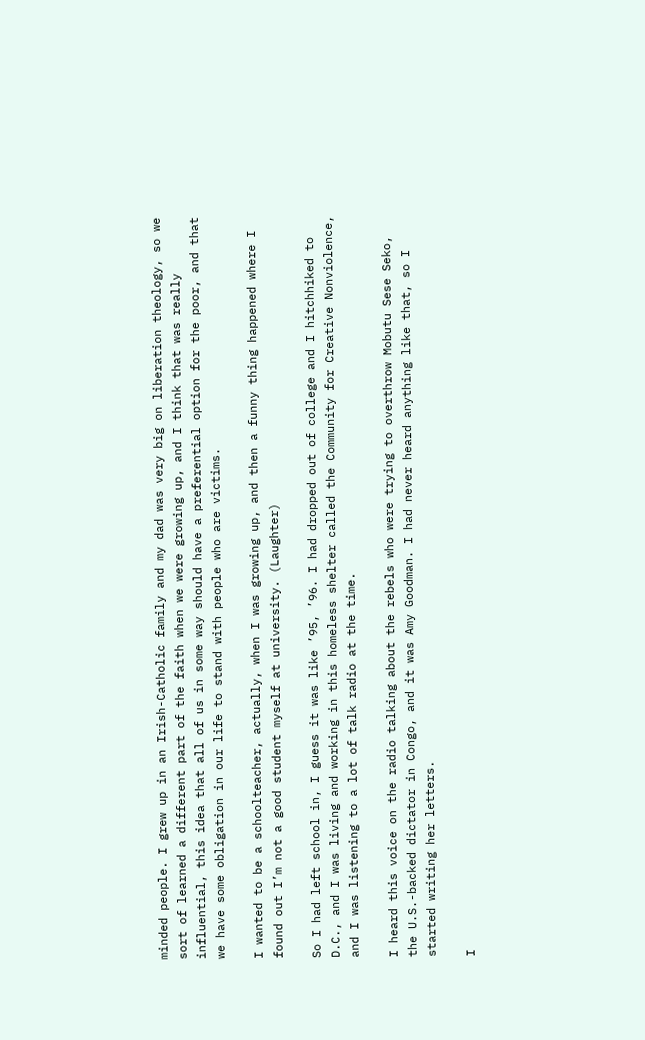minded people. I grew up in an Irish-Catholic family and my dad was very big on liberation theology, so we sort of learned a different part of the faith when we were growing up, and I think that was really influential, this idea that all of us in some way should have a preferential option for the poor, and that we have some obligation in our life to stand with people who are victims.

I wanted to be a schoolteacher, actually, when I was growing up, and then a funny thing happened where I found out I’m not a good student myself at university. (Laughter)

So I had left school in, I guess it was like ’95, ’96. I had dropped out of college and I hitchhiked to D.C., and I was living and working in this homeless shelter called the Community for Creative Nonviolence, and I was listening to a lot of talk radio at the time.

I heard this voice on the radio talking about the rebels who were trying to overthrow Mobutu Sese Seko, the U.S.-backed dictator in Congo, and it was Amy Goodman. I had never heard anything like that, so I started writing her letters.

I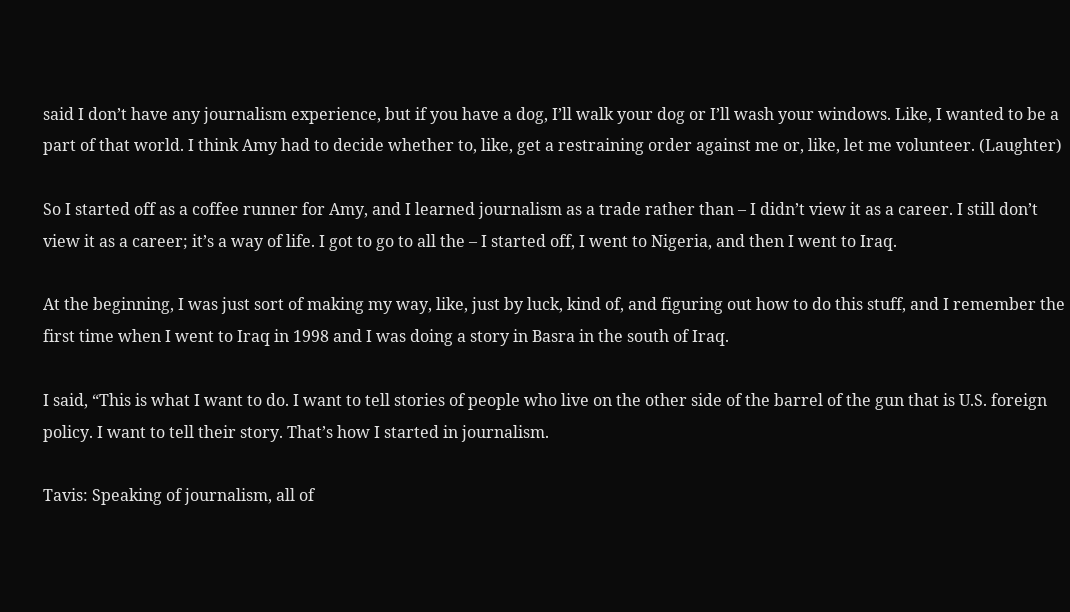said I don’t have any journalism experience, but if you have a dog, I’ll walk your dog or I’ll wash your windows. Like, I wanted to be a part of that world. I think Amy had to decide whether to, like, get a restraining order against me or, like, let me volunteer. (Laughter)

So I started off as a coffee runner for Amy, and I learned journalism as a trade rather than – I didn’t view it as a career. I still don’t view it as a career; it’s a way of life. I got to go to all the – I started off, I went to Nigeria, and then I went to Iraq.

At the beginning, I was just sort of making my way, like, just by luck, kind of, and figuring out how to do this stuff, and I remember the first time when I went to Iraq in 1998 and I was doing a story in Basra in the south of Iraq.

I said, “This is what I want to do. I want to tell stories of people who live on the other side of the barrel of the gun that is U.S. foreign policy. I want to tell their story. That’s how I started in journalism.

Tavis: Speaking of journalism, all of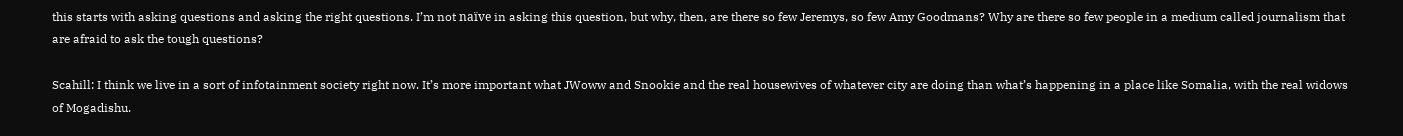this starts with asking questions and asking the right questions. I’m not naïve in asking this question, but why, then, are there so few Jeremys, so few Amy Goodmans? Why are there so few people in a medium called journalism that are afraid to ask the tough questions?

Scahill: I think we live in a sort of infotainment society right now. It’s more important what JWoww and Snookie and the real housewives of whatever city are doing than what’s happening in a place like Somalia, with the real widows of Mogadishu.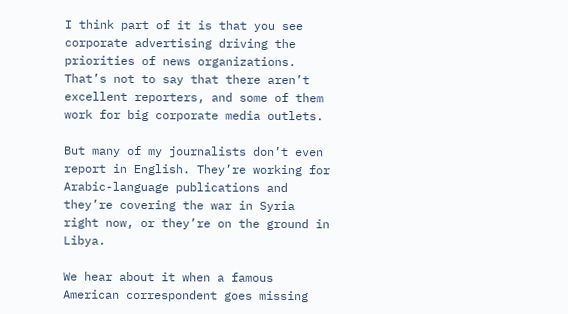I think part of it is that you see corporate advertising driving the priorities of news organizations. That’s not to say that there aren’t excellent reporters, and some of them work for big corporate media outlets.

But many of my journalists don’t even report in English. They’re working for Arabic-language publications and they’re covering the war in Syria right now, or they’re on the ground in Libya.

We hear about it when a famous American correspondent goes missing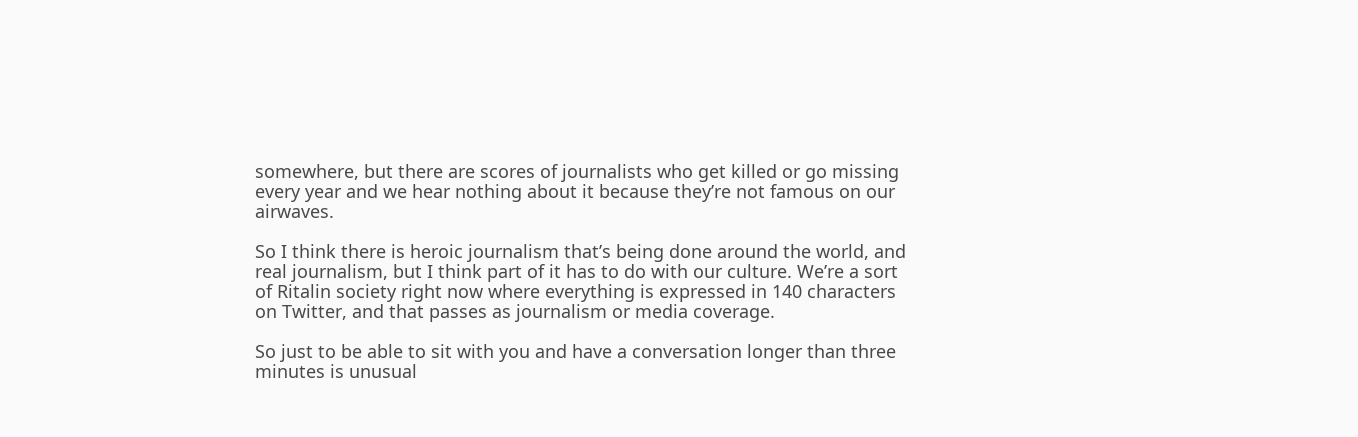somewhere, but there are scores of journalists who get killed or go missing every year and we hear nothing about it because they’re not famous on our airwaves.

So I think there is heroic journalism that’s being done around the world, and real journalism, but I think part of it has to do with our culture. We’re a sort of Ritalin society right now where everything is expressed in 140 characters on Twitter, and that passes as journalism or media coverage.

So just to be able to sit with you and have a conversation longer than three minutes is unusual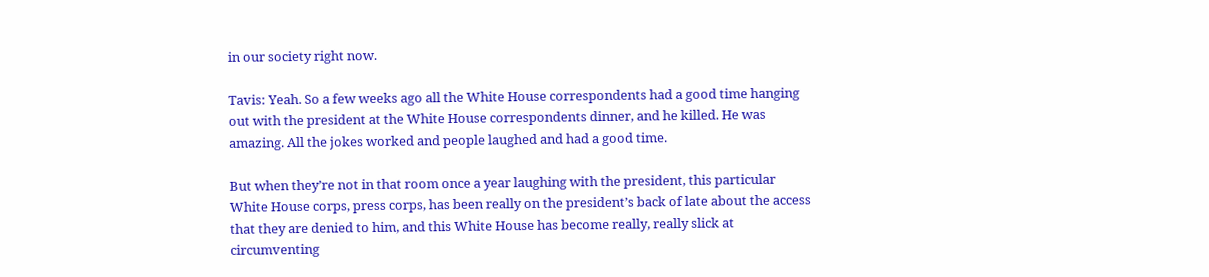in our society right now.

Tavis: Yeah. So a few weeks ago all the White House correspondents had a good time hanging out with the president at the White House correspondents dinner, and he killed. He was amazing. All the jokes worked and people laughed and had a good time.

But when they’re not in that room once a year laughing with the president, this particular White House corps, press corps, has been really on the president’s back of late about the access that they are denied to him, and this White House has become really, really slick at circumventing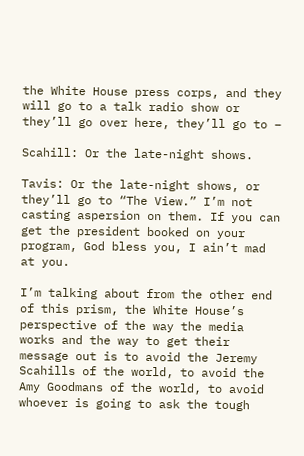the White House press corps, and they will go to a talk radio show or they’ll go over here, they’ll go to –

Scahill: Or the late-night shows.

Tavis: Or the late-night shows, or they’ll go to “The View.” I’m not casting aspersion on them. If you can get the president booked on your program, God bless you, I ain’t mad at you.

I’m talking about from the other end of this prism, the White House’s perspective of the way the media works and the way to get their message out is to avoid the Jeremy Scahills of the world, to avoid the Amy Goodmans of the world, to avoid whoever is going to ask the tough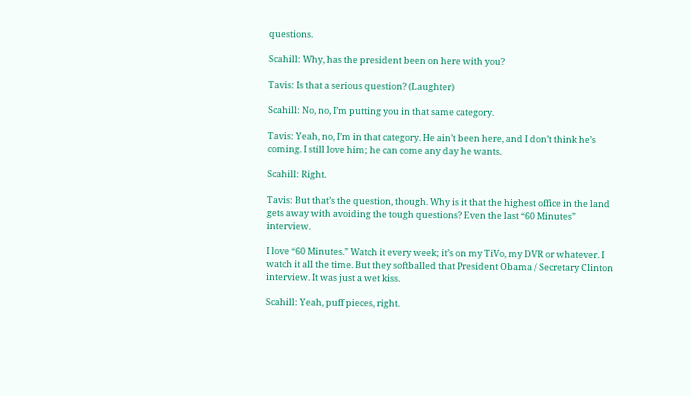questions.

Scahill: Why, has the president been on here with you?

Tavis: Is that a serious question? (Laughter)

Scahill: No, no, I’m putting you in that same category.

Tavis: Yeah, no, I’m in that category. He ain’t been here, and I don’t think he’s coming. I still love him; he can come any day he wants.

Scahill: Right.

Tavis: But that’s the question, though. Why is it that the highest office in the land gets away with avoiding the tough questions? Even the last “60 Minutes” interview.

I love “60 Minutes.” Watch it every week; it’s on my TiVo, my DVR or whatever. I watch it all the time. But they softballed that President Obama / Secretary Clinton interview. It was just a wet kiss.

Scahill: Yeah, puff pieces, right.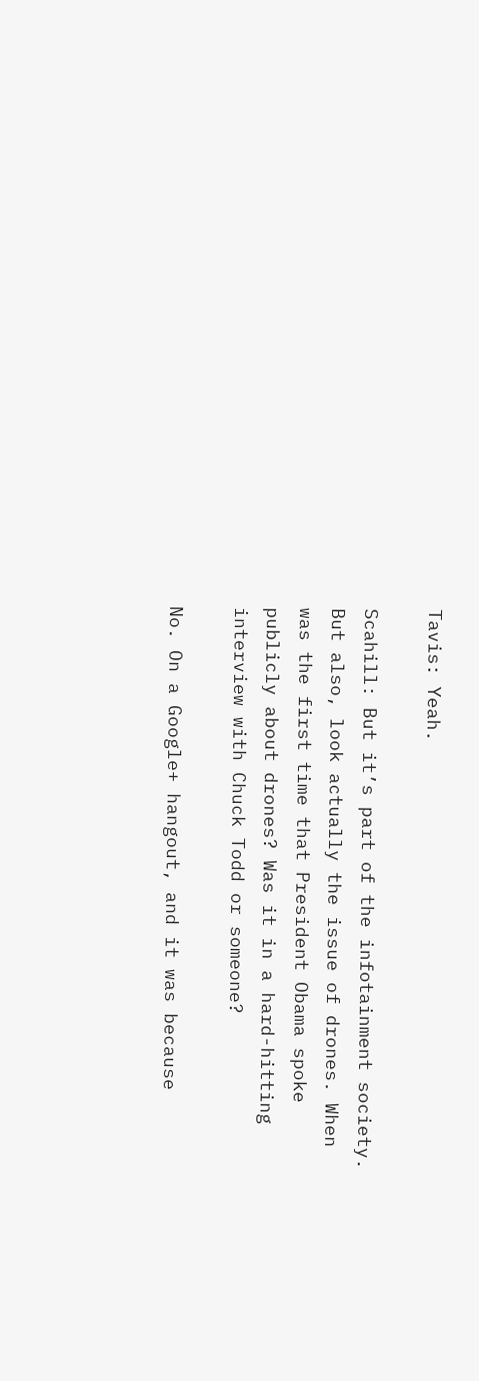Tavis: Yeah.

Scahill: But it’s part of the infotainment society. But also, look actually the issue of drones. When was the first time that President Obama spoke publicly about drones? Was it in a hard-hitting interview with Chuck Todd or someone?

No. On a Google+ hangout, and it was because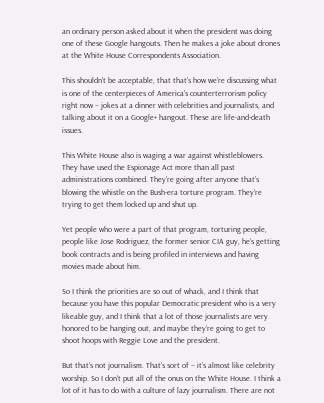an ordinary person asked about it when the president was doing one of these Google hangouts. Then he makes a joke about drones at the White House Correspondents Association.

This shouldn’t be acceptable, that that’s how we’re discussing what is one of the centerpieces of America’s counterterrorism policy right now – jokes at a dinner with celebrities and journalists, and talking about it on a Google+ hangout. These are life-and-death issues.

This White House also is waging a war against whistleblowers. They have used the Espionage Act more than all past administrations combined. They’re going after anyone that’s blowing the whistle on the Bush-era torture program. They’re trying to get them locked up and shut up.

Yet people who were a part of that program, torturing people, people like Jose Rodriguez, the former senior CIA guy, he’s getting book contracts and is being profiled in interviews and having movies made about him.

So I think the priorities are so out of whack, and I think that because you have this popular Democratic president who is a very likeable guy, and I think that a lot of those journalists are very honored to be hanging out, and maybe they’re going to get to shoot hoops with Reggie Love and the president.

But that’s not journalism. That’s sort of – it’s almost like celebrity worship. So I don’t put all of the onus on the White House. I think a lot of it has to do with a culture of lazy journalism. There are not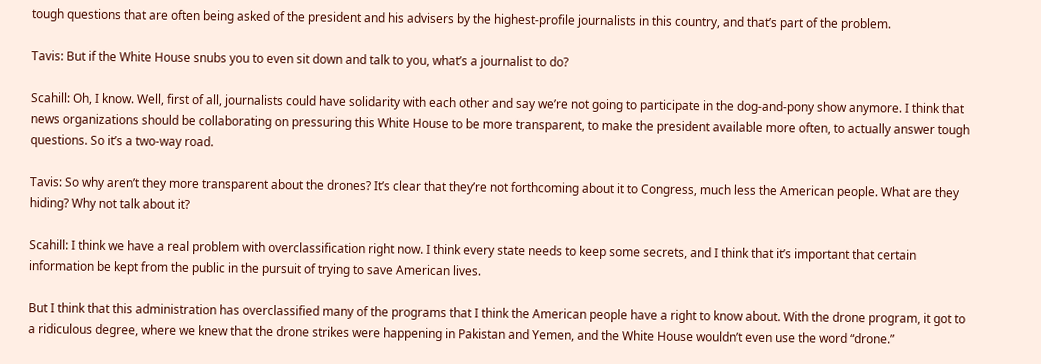tough questions that are often being asked of the president and his advisers by the highest-profile journalists in this country, and that’s part of the problem.

Tavis: But if the White House snubs you to even sit down and talk to you, what’s a journalist to do?

Scahill: Oh, I know. Well, first of all, journalists could have solidarity with each other and say we’re not going to participate in the dog-and-pony show anymore. I think that news organizations should be collaborating on pressuring this White House to be more transparent, to make the president available more often, to actually answer tough questions. So it’s a two-way road.

Tavis: So why aren’t they more transparent about the drones? It’s clear that they’re not forthcoming about it to Congress, much less the American people. What are they hiding? Why not talk about it?

Scahill: I think we have a real problem with overclassification right now. I think every state needs to keep some secrets, and I think that it’s important that certain information be kept from the public in the pursuit of trying to save American lives.

But I think that this administration has overclassified many of the programs that I think the American people have a right to know about. With the drone program, it got to a ridiculous degree, where we knew that the drone strikes were happening in Pakistan and Yemen, and the White House wouldn’t even use the word “drone.”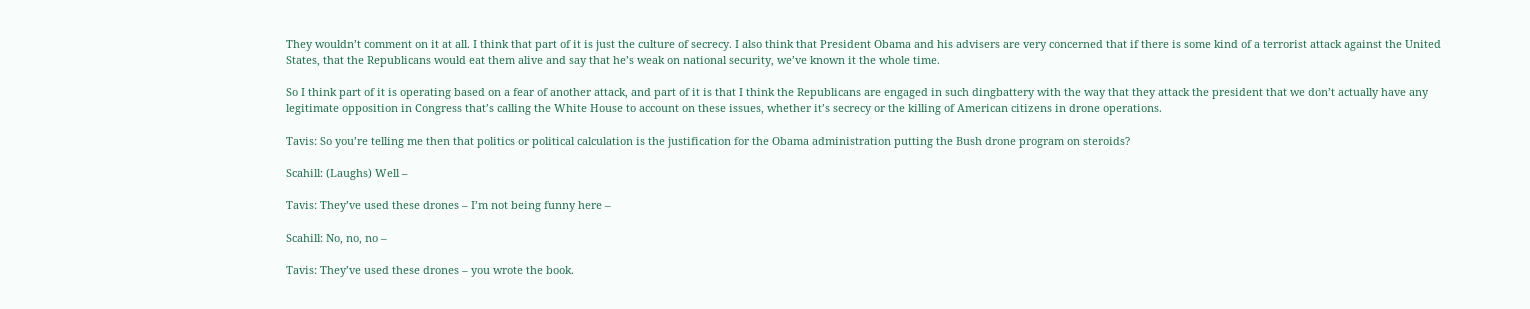They wouldn’t comment on it at all. I think that part of it is just the culture of secrecy. I also think that President Obama and his advisers are very concerned that if there is some kind of a terrorist attack against the United States, that the Republicans would eat them alive and say that he’s weak on national security, we’ve known it the whole time.

So I think part of it is operating based on a fear of another attack, and part of it is that I think the Republicans are engaged in such dingbattery with the way that they attack the president that we don’t actually have any legitimate opposition in Congress that’s calling the White House to account on these issues, whether it’s secrecy or the killing of American citizens in drone operations.

Tavis: So you’re telling me then that politics or political calculation is the justification for the Obama administration putting the Bush drone program on steroids?

Scahill: (Laughs) Well –

Tavis: They’ve used these drones – I’m not being funny here –

Scahill: No, no, no –

Tavis: They’ve used these drones – you wrote the book.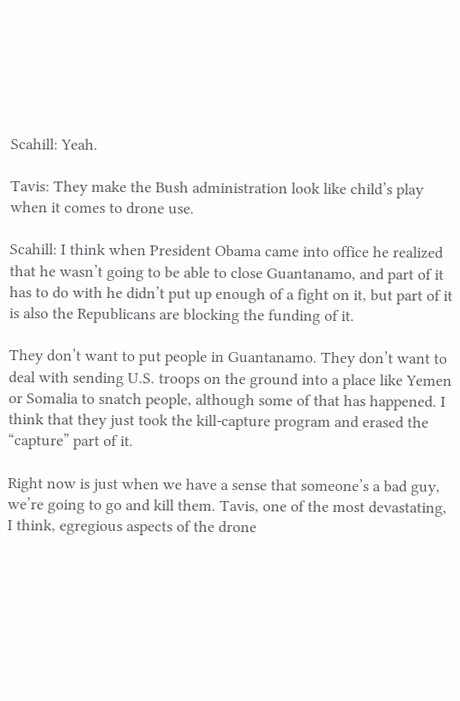Scahill: Yeah.

Tavis: They make the Bush administration look like child’s play when it comes to drone use.

Scahill: I think when President Obama came into office he realized that he wasn’t going to be able to close Guantanamo, and part of it has to do with he didn’t put up enough of a fight on it, but part of it is also the Republicans are blocking the funding of it.

They don’t want to put people in Guantanamo. They don’t want to deal with sending U.S. troops on the ground into a place like Yemen or Somalia to snatch people, although some of that has happened. I think that they just took the kill-capture program and erased the “capture” part of it.

Right now is just when we have a sense that someone’s a bad guy, we’re going to go and kill them. Tavis, one of the most devastating, I think, egregious aspects of the drone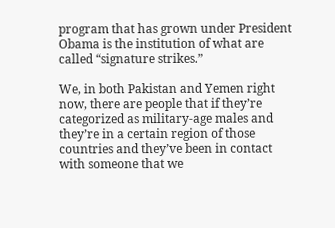program that has grown under President Obama is the institution of what are called “signature strikes.”

We, in both Pakistan and Yemen right now, there are people that if they’re categorized as military-age males and they’re in a certain region of those countries and they’ve been in contact with someone that we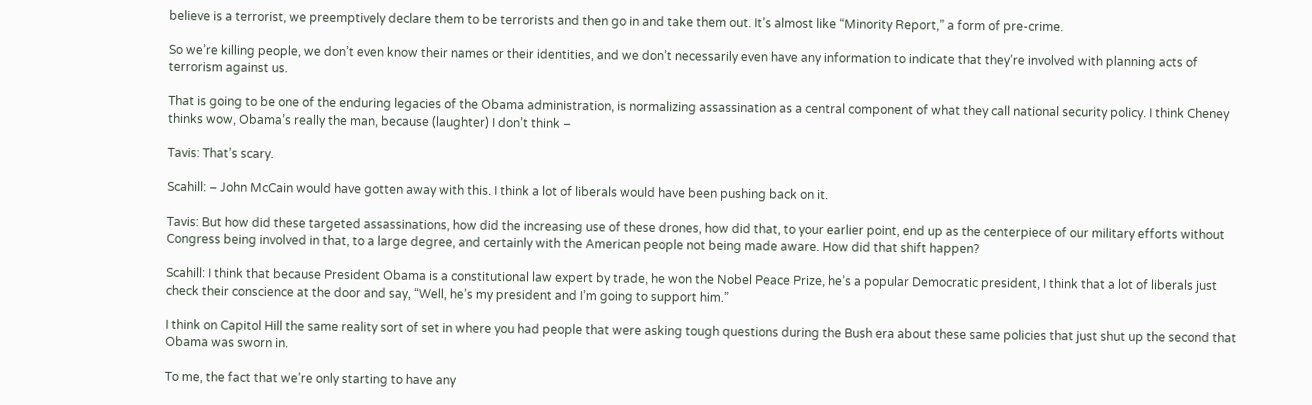believe is a terrorist, we preemptively declare them to be terrorists and then go in and take them out. It’s almost like “Minority Report,” a form of pre-crime.

So we’re killing people, we don’t even know their names or their identities, and we don’t necessarily even have any information to indicate that they’re involved with planning acts of terrorism against us.

That is going to be one of the enduring legacies of the Obama administration, is normalizing assassination as a central component of what they call national security policy. I think Cheney thinks wow, Obama’s really the man, because (laughter) I don’t think –

Tavis: That’s scary.

Scahill: – John McCain would have gotten away with this. I think a lot of liberals would have been pushing back on it.

Tavis: But how did these targeted assassinations, how did the increasing use of these drones, how did that, to your earlier point, end up as the centerpiece of our military efforts without Congress being involved in that, to a large degree, and certainly with the American people not being made aware. How did that shift happen?

Scahill: I think that because President Obama is a constitutional law expert by trade, he won the Nobel Peace Prize, he’s a popular Democratic president, I think that a lot of liberals just check their conscience at the door and say, “Well, he’s my president and I’m going to support him.”

I think on Capitol Hill the same reality sort of set in where you had people that were asking tough questions during the Bush era about these same policies that just shut up the second that Obama was sworn in.

To me, the fact that we’re only starting to have any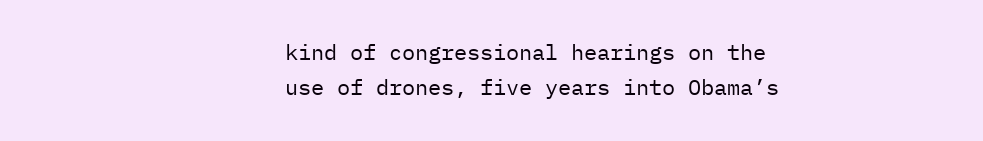kind of congressional hearings on the use of drones, five years into Obama’s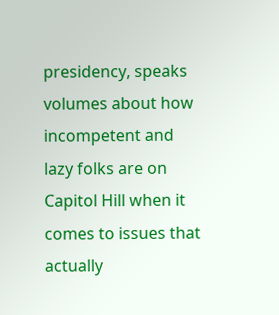presidency, speaks volumes about how incompetent and lazy folks are on Capitol Hill when it comes to issues that actually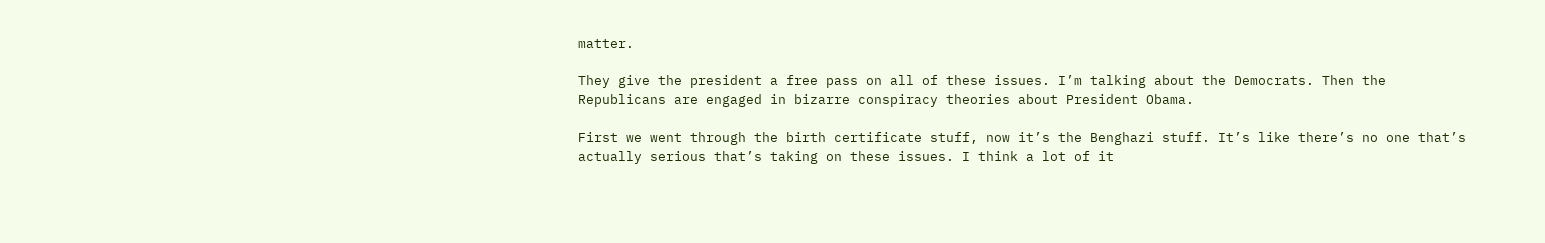matter.

They give the president a free pass on all of these issues. I’m talking about the Democrats. Then the Republicans are engaged in bizarre conspiracy theories about President Obama.

First we went through the birth certificate stuff, now it’s the Benghazi stuff. It’s like there’s no one that’s actually serious that’s taking on these issues. I think a lot of it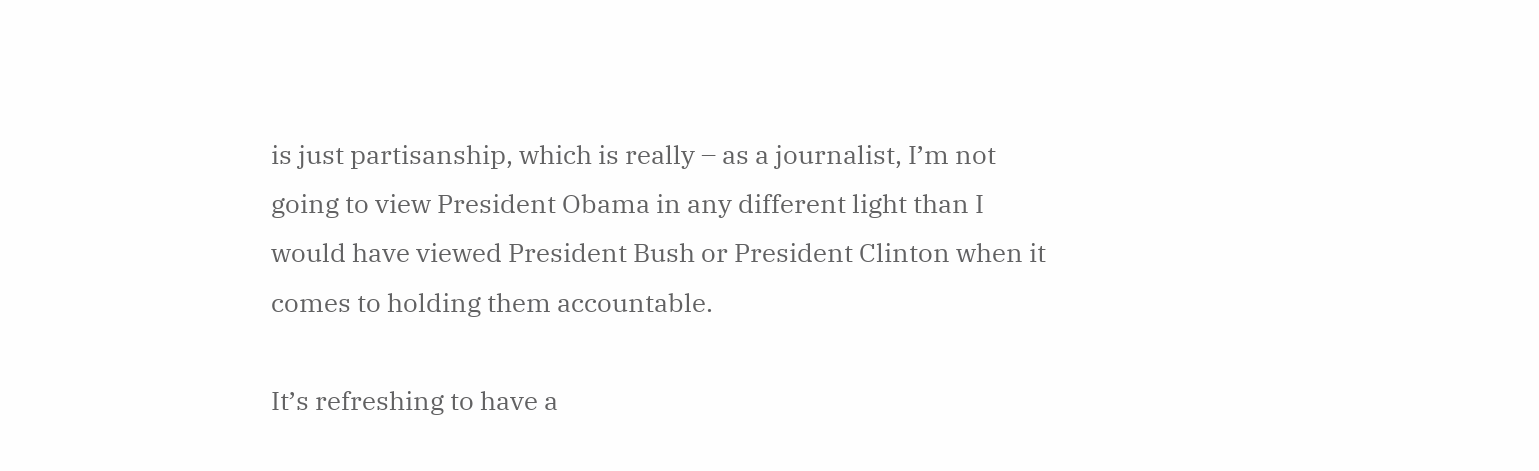is just partisanship, which is really – as a journalist, I’m not going to view President Obama in any different light than I would have viewed President Bush or President Clinton when it comes to holding them accountable.

It’s refreshing to have a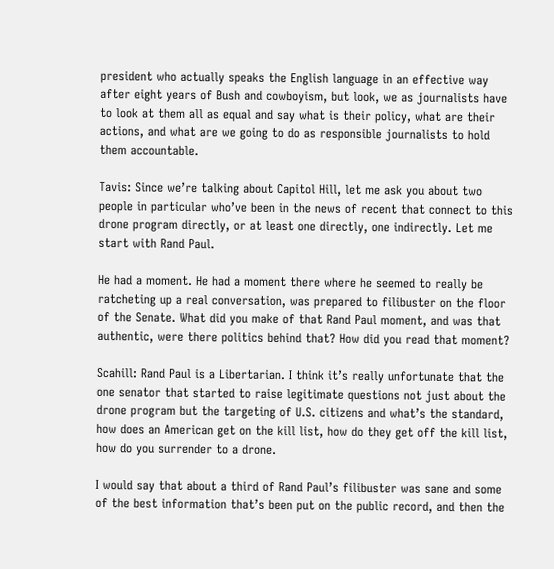president who actually speaks the English language in an effective way after eight years of Bush and cowboyism, but look, we as journalists have to look at them all as equal and say what is their policy, what are their actions, and what are we going to do as responsible journalists to hold them accountable.

Tavis: Since we’re talking about Capitol Hill, let me ask you about two people in particular who’ve been in the news of recent that connect to this drone program directly, or at least one directly, one indirectly. Let me start with Rand Paul.

He had a moment. He had a moment there where he seemed to really be ratcheting up a real conversation, was prepared to filibuster on the floor of the Senate. What did you make of that Rand Paul moment, and was that authentic, were there politics behind that? How did you read that moment?

Scahill: Rand Paul is a Libertarian. I think it’s really unfortunate that the one senator that started to raise legitimate questions not just about the drone program but the targeting of U.S. citizens and what’s the standard, how does an American get on the kill list, how do they get off the kill list, how do you surrender to a drone.

I would say that about a third of Rand Paul’s filibuster was sane and some of the best information that’s been put on the public record, and then the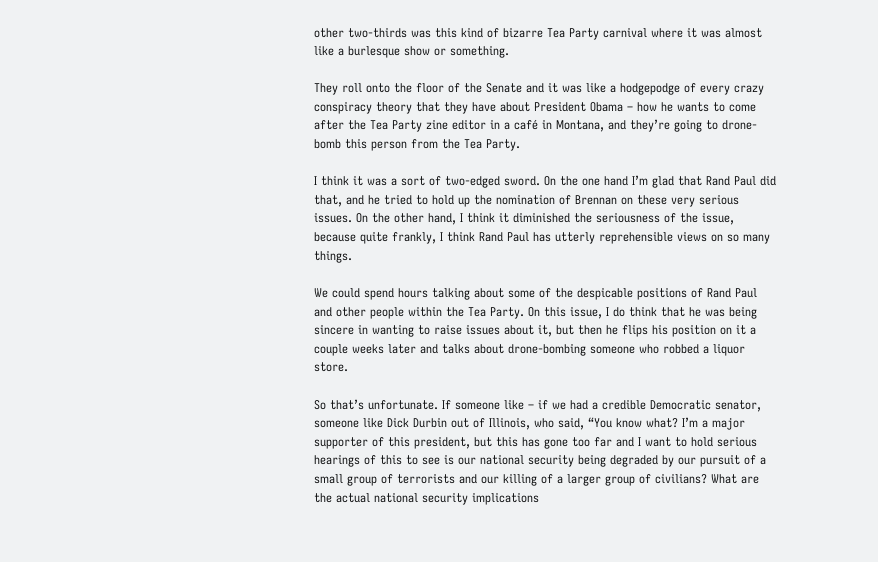other two-thirds was this kind of bizarre Tea Party carnival where it was almost like a burlesque show or something.

They roll onto the floor of the Senate and it was like a hodgepodge of every crazy conspiracy theory that they have about President Obama – how he wants to come after the Tea Party zine editor in a café in Montana, and they’re going to drone-bomb this person from the Tea Party.

I think it was a sort of two-edged sword. On the one hand I’m glad that Rand Paul did that, and he tried to hold up the nomination of Brennan on these very serious issues. On the other hand, I think it diminished the seriousness of the issue, because quite frankly, I think Rand Paul has utterly reprehensible views on so many things.

We could spend hours talking about some of the despicable positions of Rand Paul and other people within the Tea Party. On this issue, I do think that he was being sincere in wanting to raise issues about it, but then he flips his position on it a couple weeks later and talks about drone-bombing someone who robbed a liquor store.

So that’s unfortunate. If someone like – if we had a credible Democratic senator, someone like Dick Durbin out of Illinois, who said, “You know what? I’m a major supporter of this president, but this has gone too far and I want to hold serious hearings of this to see is our national security being degraded by our pursuit of a small group of terrorists and our killing of a larger group of civilians? What are the actual national security implications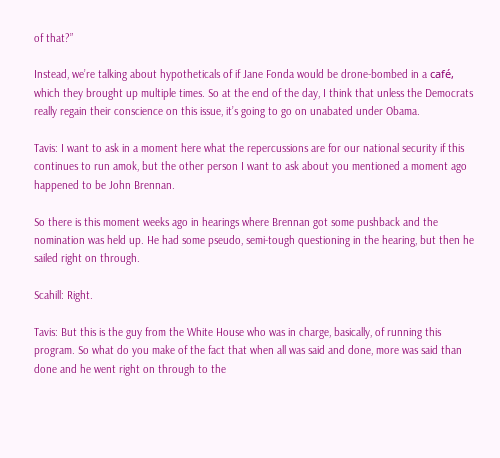of that?”

Instead, we’re talking about hypotheticals of if Jane Fonda would be drone-bombed in a café, which they brought up multiple times. So at the end of the day, I think that unless the Democrats really regain their conscience on this issue, it’s going to go on unabated under Obama.

Tavis: I want to ask in a moment here what the repercussions are for our national security if this continues to run amok, but the other person I want to ask about you mentioned a moment ago happened to be John Brennan.

So there is this moment weeks ago in hearings where Brennan got some pushback and the nomination was held up. He had some pseudo, semi-tough questioning in the hearing, but then he sailed right on through.

Scahill: Right.

Tavis: But this is the guy from the White House who was in charge, basically, of running this program. So what do you make of the fact that when all was said and done, more was said than done and he went right on through to the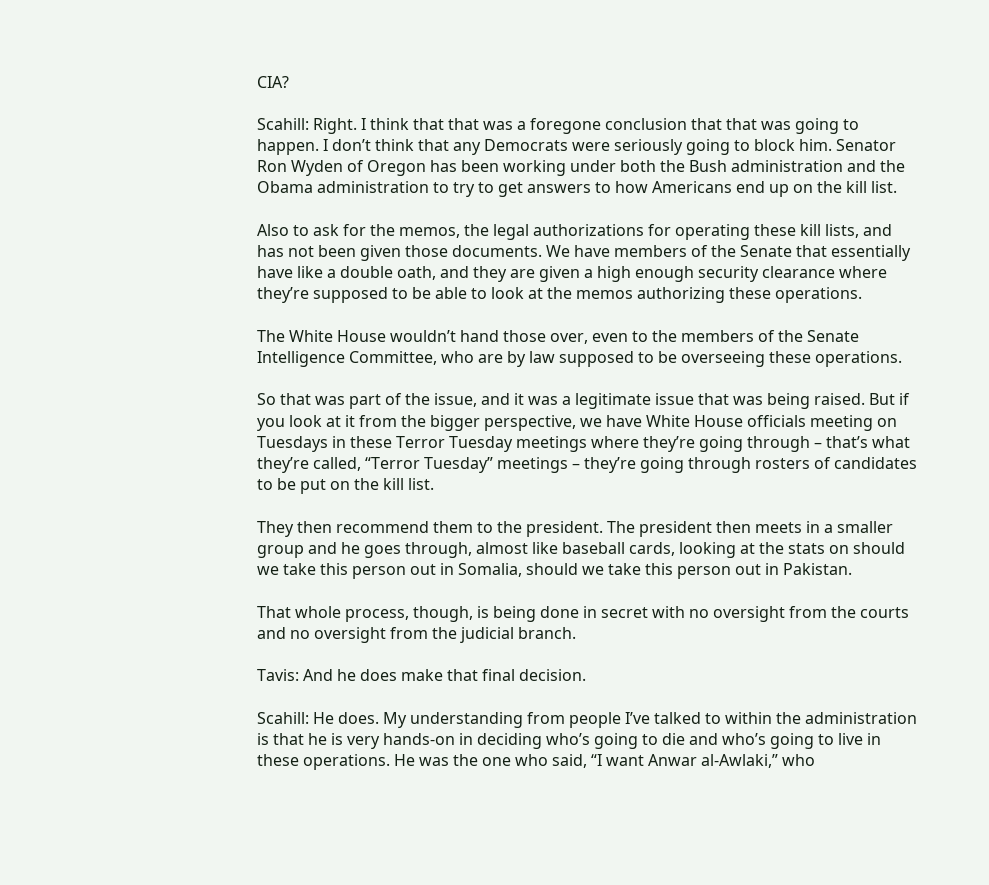CIA?

Scahill: Right. I think that that was a foregone conclusion that that was going to happen. I don’t think that any Democrats were seriously going to block him. Senator Ron Wyden of Oregon has been working under both the Bush administration and the Obama administration to try to get answers to how Americans end up on the kill list.

Also to ask for the memos, the legal authorizations for operating these kill lists, and has not been given those documents. We have members of the Senate that essentially have like a double oath, and they are given a high enough security clearance where they’re supposed to be able to look at the memos authorizing these operations.

The White House wouldn’t hand those over, even to the members of the Senate Intelligence Committee, who are by law supposed to be overseeing these operations.

So that was part of the issue, and it was a legitimate issue that was being raised. But if you look at it from the bigger perspective, we have White House officials meeting on Tuesdays in these Terror Tuesday meetings where they’re going through – that’s what they’re called, “Terror Tuesday” meetings – they’re going through rosters of candidates to be put on the kill list.

They then recommend them to the president. The president then meets in a smaller group and he goes through, almost like baseball cards, looking at the stats on should we take this person out in Somalia, should we take this person out in Pakistan.

That whole process, though, is being done in secret with no oversight from the courts and no oversight from the judicial branch.

Tavis: And he does make that final decision.

Scahill: He does. My understanding from people I’ve talked to within the administration is that he is very hands-on in deciding who’s going to die and who’s going to live in these operations. He was the one who said, “I want Anwar al-Awlaki,” who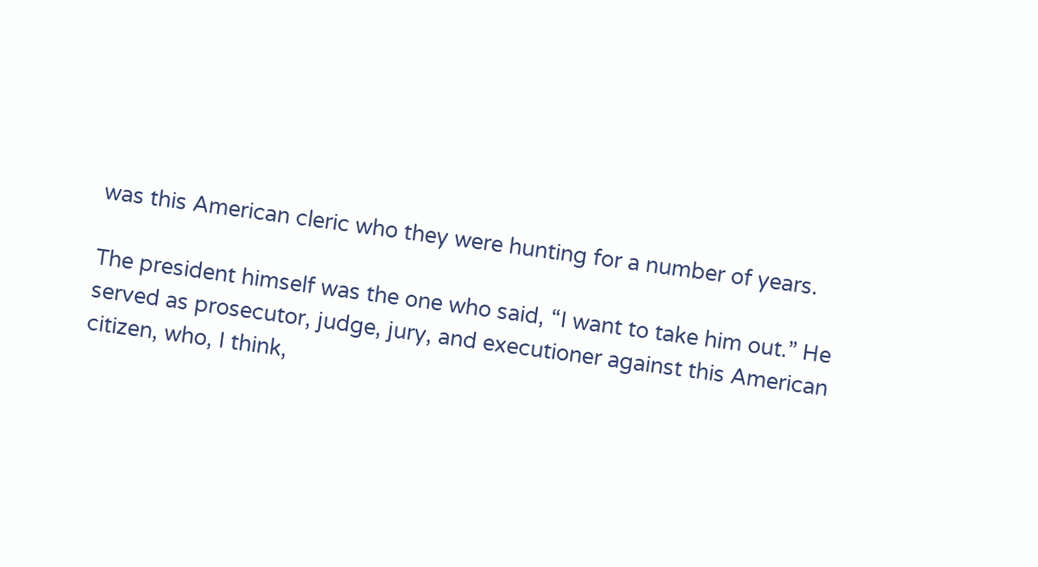was this American cleric who they were hunting for a number of years.

The president himself was the one who said, “I want to take him out.” He served as prosecutor, judge, jury, and executioner against this American citizen, who, I think,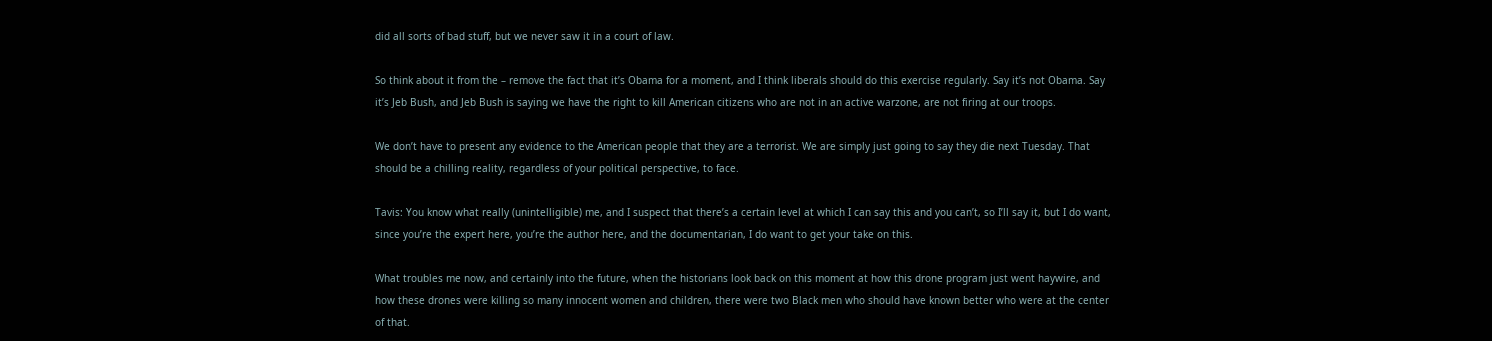did all sorts of bad stuff, but we never saw it in a court of law.

So think about it from the – remove the fact that it’s Obama for a moment, and I think liberals should do this exercise regularly. Say it’s not Obama. Say it’s Jeb Bush, and Jeb Bush is saying we have the right to kill American citizens who are not in an active warzone, are not firing at our troops.

We don’t have to present any evidence to the American people that they are a terrorist. We are simply just going to say they die next Tuesday. That should be a chilling reality, regardless of your political perspective, to face.

Tavis: You know what really (unintelligible) me, and I suspect that there’s a certain level at which I can say this and you can’t, so I’ll say it, but I do want, since you’re the expert here, you’re the author here, and the documentarian, I do want to get your take on this.

What troubles me now, and certainly into the future, when the historians look back on this moment at how this drone program just went haywire, and how these drones were killing so many innocent women and children, there were two Black men who should have known better who were at the center of that.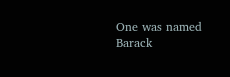One was named Barack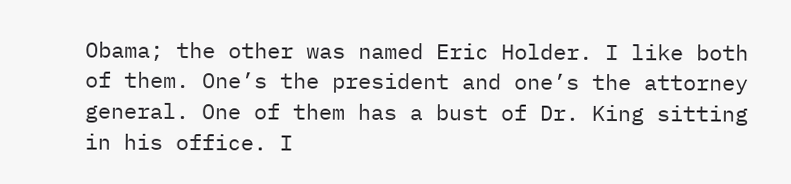Obama; the other was named Eric Holder. I like both of them. One’s the president and one’s the attorney general. One of them has a bust of Dr. King sitting in his office. I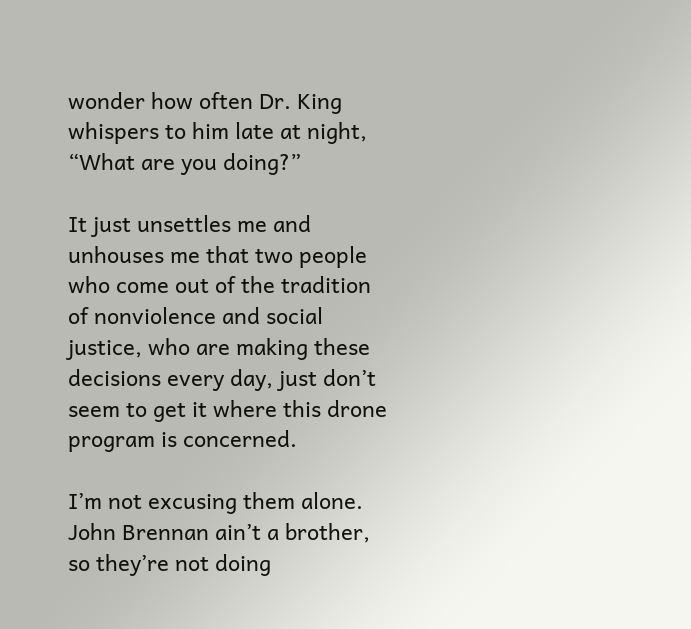wonder how often Dr. King whispers to him late at night, “What are you doing?”

It just unsettles me and unhouses me that two people who come out of the tradition of nonviolence and social justice, who are making these decisions every day, just don’t seem to get it where this drone program is concerned.

I’m not excusing them alone. John Brennan ain’t a brother, so they’re not doing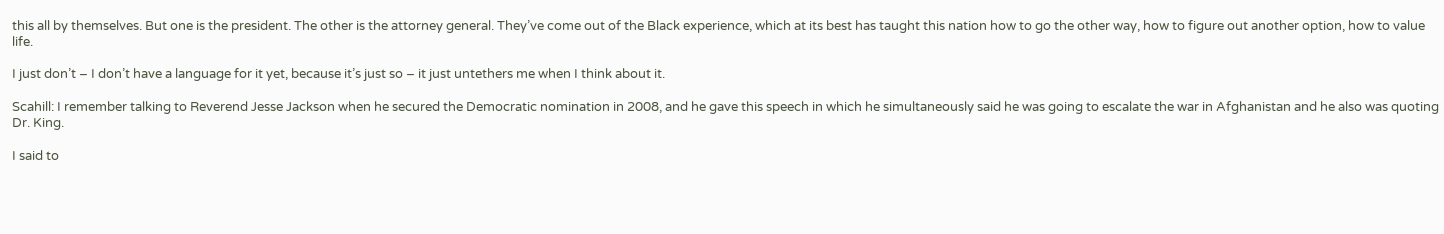this all by themselves. But one is the president. The other is the attorney general. They’ve come out of the Black experience, which at its best has taught this nation how to go the other way, how to figure out another option, how to value life.

I just don’t – I don’t have a language for it yet, because it’s just so – it just untethers me when I think about it.

Scahill: I remember talking to Reverend Jesse Jackson when he secured the Democratic nomination in 2008, and he gave this speech in which he simultaneously said he was going to escalate the war in Afghanistan and he also was quoting Dr. King.

I said to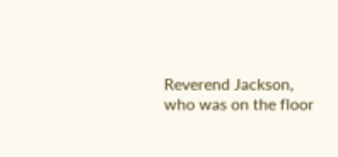Reverend Jackson, who was on the floor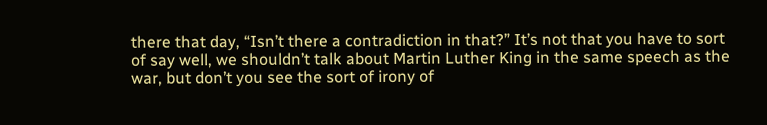there that day, “Isn’t there a contradiction in that?” It’s not that you have to sort of say well, we shouldn’t talk about Martin Luther King in the same speech as the war, but don’t you see the sort of irony of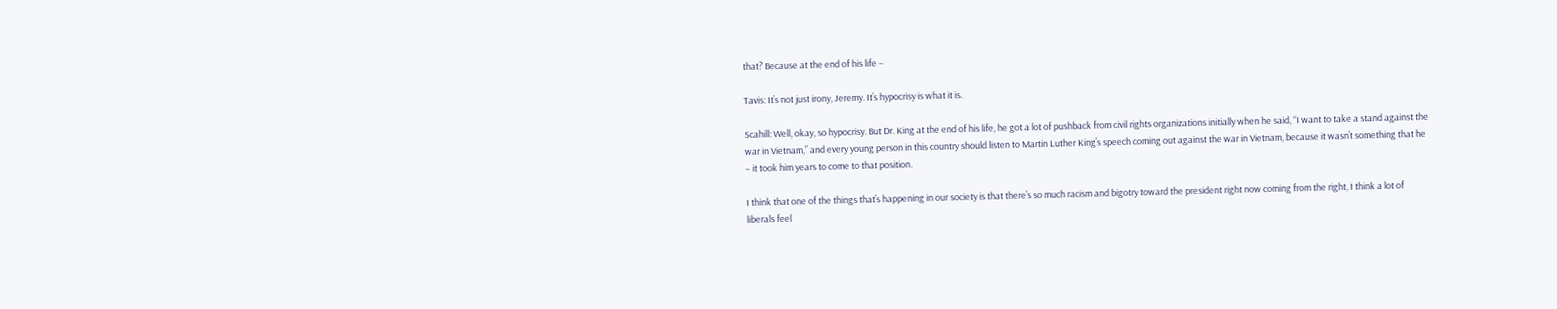that? Because at the end of his life –

Tavis: It’s not just irony, Jeremy. It’s hypocrisy is what it is.

Scahill: Well, okay, so hypocrisy. But Dr. King at the end of his life, he got a lot of pushback from civil rights organizations initially when he said, “I want to take a stand against the war in Vietnam,” and every young person in this country should listen to Martin Luther King’s speech coming out against the war in Vietnam, because it wasn’t something that he – it took him years to come to that position.

I think that one of the things that’s happening in our society is that there’s so much racism and bigotry toward the president right now coming from the right, I think a lot of liberals feel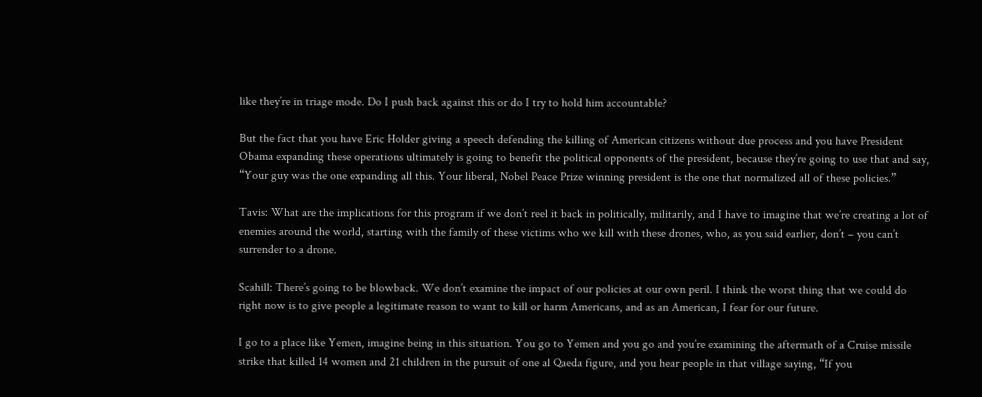like they’re in triage mode. Do I push back against this or do I try to hold him accountable?

But the fact that you have Eric Holder giving a speech defending the killing of American citizens without due process and you have President Obama expanding these operations ultimately is going to benefit the political opponents of the president, because they’re going to use that and say, “Your guy was the one expanding all this. Your liberal, Nobel Peace Prize winning president is the one that normalized all of these policies.”

Tavis: What are the implications for this program if we don’t reel it back in politically, militarily, and I have to imagine that we’re creating a lot of enemies around the world, starting with the family of these victims who we kill with these drones, who, as you said earlier, don’t – you can’t surrender to a drone.

Scahill: There’s going to be blowback. We don’t examine the impact of our policies at our own peril. I think the worst thing that we could do right now is to give people a legitimate reason to want to kill or harm Americans, and as an American, I fear for our future.

I go to a place like Yemen, imagine being in this situation. You go to Yemen and you go and you’re examining the aftermath of a Cruise missile strike that killed 14 women and 21 children in the pursuit of one al Qaeda figure, and you hear people in that village saying, “If you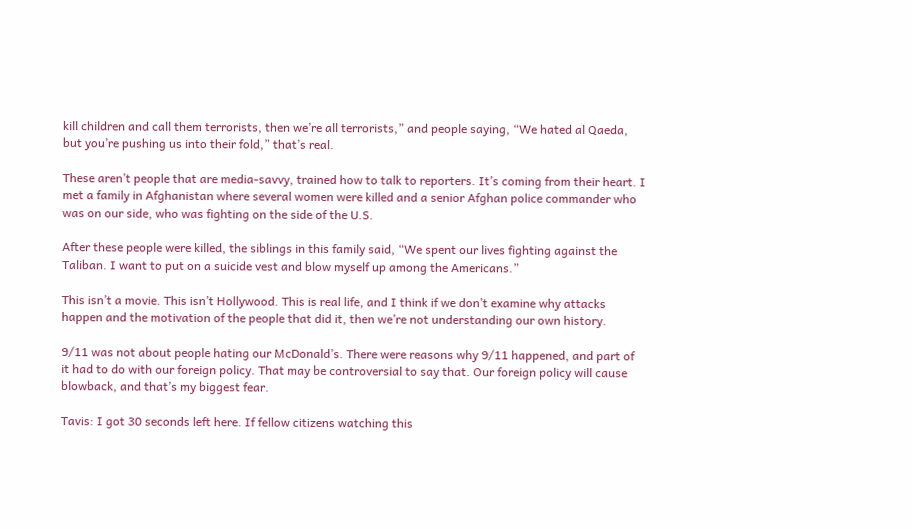kill children and call them terrorists, then we’re all terrorists,” and people saying, “We hated al Qaeda, but you’re pushing us into their fold,” that’s real.

These aren’t people that are media-savvy, trained how to talk to reporters. It’s coming from their heart. I met a family in Afghanistan where several women were killed and a senior Afghan police commander who was on our side, who was fighting on the side of the U.S.

After these people were killed, the siblings in this family said, “We spent our lives fighting against the Taliban. I want to put on a suicide vest and blow myself up among the Americans.”

This isn’t a movie. This isn’t Hollywood. This is real life, and I think if we don’t examine why attacks happen and the motivation of the people that did it, then we’re not understanding our own history.

9/11 was not about people hating our McDonald’s. There were reasons why 9/11 happened, and part of it had to do with our foreign policy. That may be controversial to say that. Our foreign policy will cause blowback, and that’s my biggest fear.

Tavis: I got 30 seconds left here. If fellow citizens watching this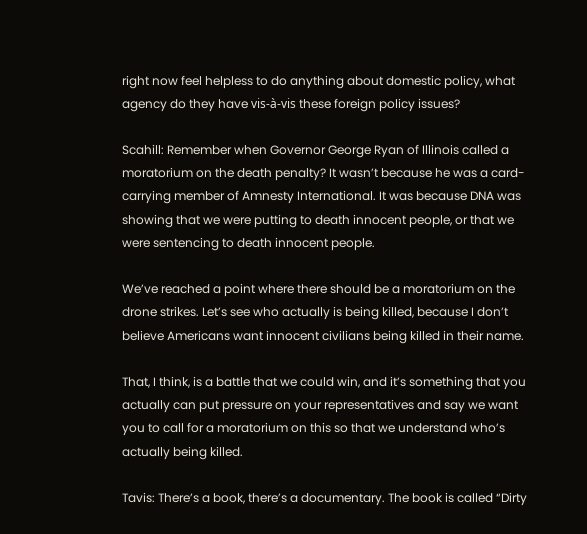right now feel helpless to do anything about domestic policy, what agency do they have vis-à-vis these foreign policy issues?

Scahill: Remember when Governor George Ryan of Illinois called a moratorium on the death penalty? It wasn’t because he was a card-carrying member of Amnesty International. It was because DNA was showing that we were putting to death innocent people, or that we were sentencing to death innocent people.

We’ve reached a point where there should be a moratorium on the drone strikes. Let’s see who actually is being killed, because I don’t believe Americans want innocent civilians being killed in their name.

That, I think, is a battle that we could win, and it’s something that you actually can put pressure on your representatives and say we want you to call for a moratorium on this so that we understand who’s actually being killed.

Tavis: There’s a book, there’s a documentary. The book is called “Dirty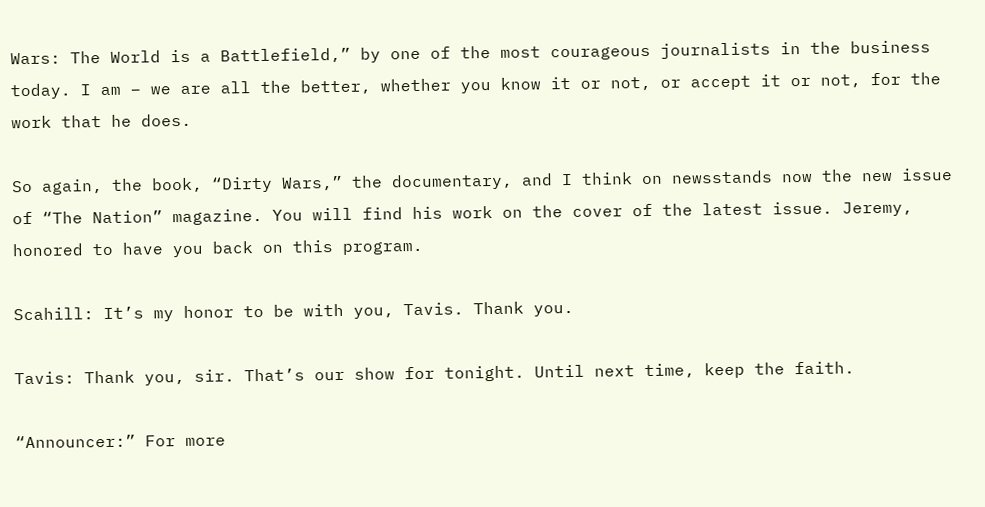Wars: The World is a Battlefield,” by one of the most courageous journalists in the business today. I am – we are all the better, whether you know it or not, or accept it or not, for the work that he does.

So again, the book, “Dirty Wars,” the documentary, and I think on newsstands now the new issue of “The Nation” magazine. You will find his work on the cover of the latest issue. Jeremy, honored to have you back on this program.

Scahill: It’s my honor to be with you, Tavis. Thank you.

Tavis: Thank you, sir. That’s our show for tonight. Until next time, keep the faith.

“Announcer:” For more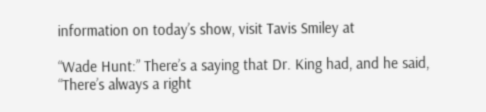information on today’s show, visit Tavis Smiley at

“Wade Hunt:” There’s a saying that Dr. King had, and he said, “There’s always a right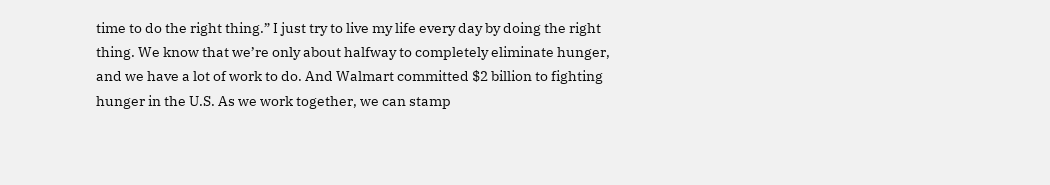time to do the right thing.” I just try to live my life every day by doing the right thing. We know that we’re only about halfway to completely eliminate hunger, and we have a lot of work to do. And Walmart committed $2 billion to fighting hunger in the U.S. As we work together, we can stamp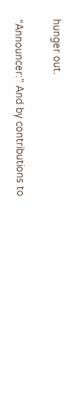hunger out.

“Announcer:” And by contributions to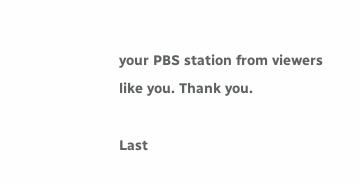your PBS station from viewers like you. Thank you.

Last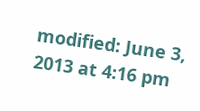modified: June 3, 2013 at 4:16 pm